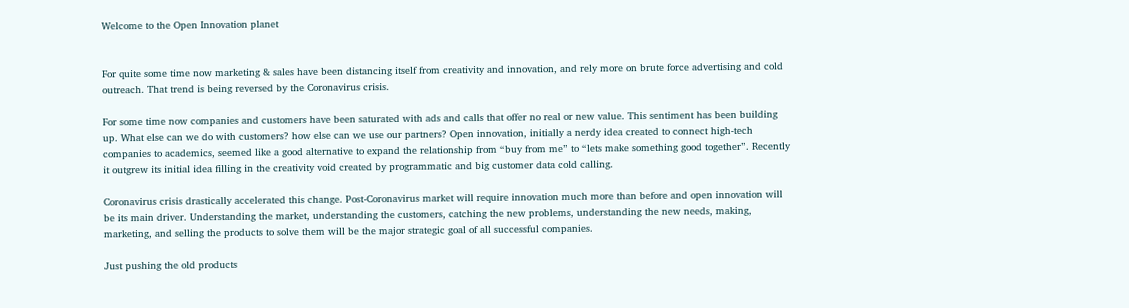Welcome to the Open Innovation planet


For quite some time now marketing & sales have been distancing itself from creativity and innovation, and rely more on brute force advertising and cold outreach. That trend is being reversed by the Coronavirus crisis.

For some time now companies and customers have been saturated with ads and calls that offer no real or new value. This sentiment has been building up. What else can we do with customers? how else can we use our partners? Open innovation, initially a nerdy idea created to connect high-tech companies to academics, seemed like a good alternative to expand the relationship from “buy from me” to “lets make something good together”. Recently it outgrew its initial idea filling in the creativity void created by programmatic and big customer data cold calling.

Coronavirus crisis drastically accelerated this change. Post-Coronavirus market will require innovation much more than before and open innovation will be its main driver. Understanding the market, understanding the customers, catching the new problems, understanding the new needs, making, marketing, and selling the products to solve them will be the major strategic goal of all successful companies.

Just pushing the old products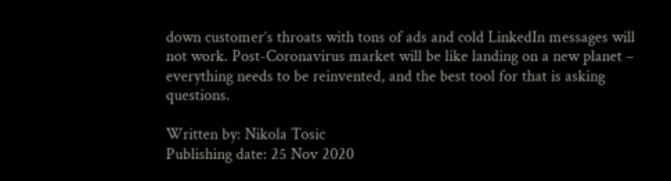down customer’s throats with tons of ads and cold LinkedIn messages will not work. Post-Coronavirus market will be like landing on a new planet – everything needs to be reinvented, and the best tool for that is asking questions.

Written by: Nikola Tosic
Publishing date: 25 Nov 2020